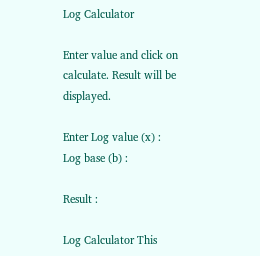Log Calculator

Enter value and click on calculate. Result will be displayed.

Enter Log value (x) :
Log base (b) :

Result :

Log Calculator This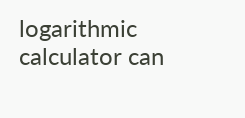logarithmic calculator can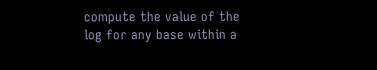compute the value of the log for any base within a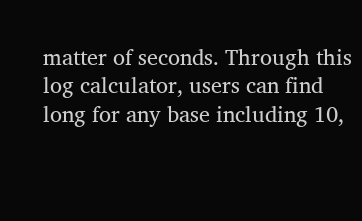matter of seconds. Through this log calculator, users can find long for any base including 10,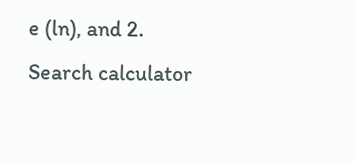e (ln), and 2.
Search calculator